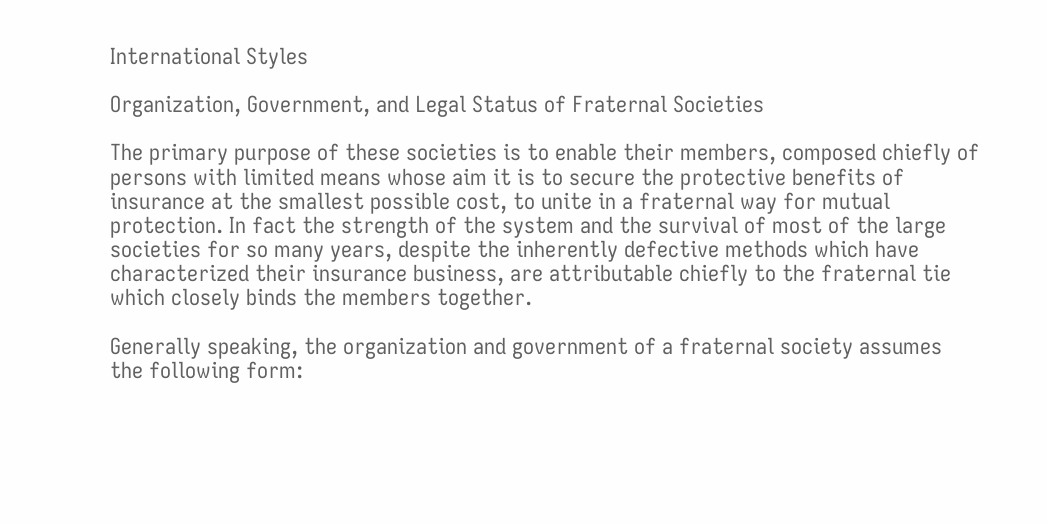International Styles

Organization, Government, and Legal Status of Fraternal Societies

The primary purpose of these societies is to enable their members, composed chiefly of persons with limited means whose aim it is to secure the protective benefits of insurance at the smallest possible cost, to unite in a fraternal way for mutual protection. In fact the strength of the system and the survival of most of the large societies for so many years, despite the inherently defective methods which have characterized their insurance business, are attributable chiefly to the fraternal tie which closely binds the members together.

Generally speaking, the organization and government of a fraternal society assumes the following form: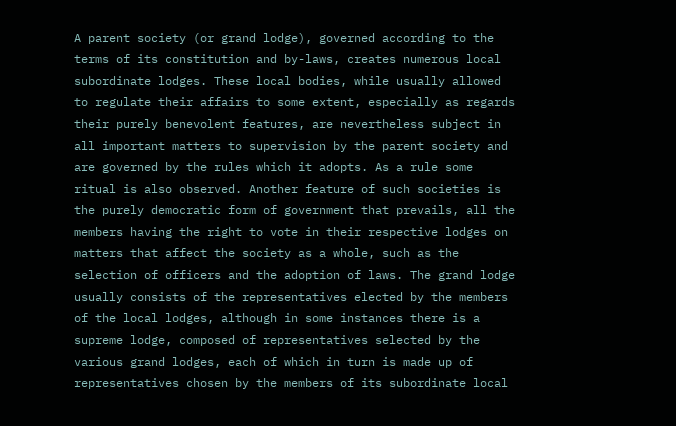A parent society (or grand lodge), governed according to the terms of its constitution and by-laws, creates numerous local subordinate lodges. These local bodies, while usually allowed to regulate their affairs to some extent, especially as regards their purely benevolent features, are nevertheless subject in all important matters to supervision by the parent society and are governed by the rules which it adopts. As a rule some ritual is also observed. Another feature of such societies is the purely democratic form of government that prevails, all the members having the right to vote in their respective lodges on matters that affect the society as a whole, such as the selection of officers and the adoption of laws. The grand lodge usually consists of the representatives elected by the members of the local lodges, although in some instances there is a supreme lodge, composed of representatives selected by the various grand lodges, each of which in turn is made up of representatives chosen by the members of its subordinate local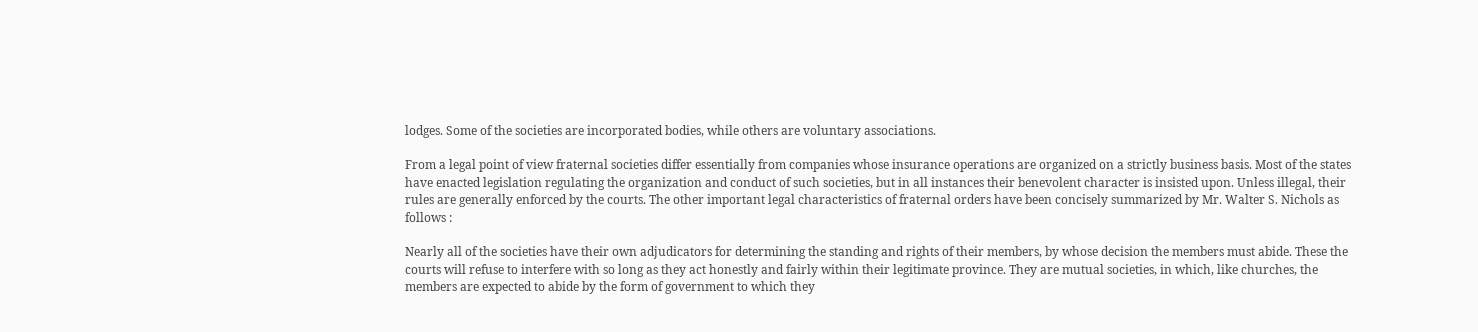lodges. Some of the societies are incorporated bodies, while others are voluntary associations.

From a legal point of view fraternal societies differ essentially from companies whose insurance operations are organized on a strictly business basis. Most of the states have enacted legislation regulating the organization and conduct of such societies, but in all instances their benevolent character is insisted upon. Unless illegal, their rules are generally enforced by the courts. The other important legal characteristics of fraternal orders have been concisely summarized by Mr. Walter S. Nichols as follows :

Nearly all of the societies have their own adjudicators for determining the standing and rights of their members, by whose decision the members must abide. These the courts will refuse to interfere with so long as they act honestly and fairly within their legitimate province. They are mutual societies, in which, like churches, the members are expected to abide by the form of government to which they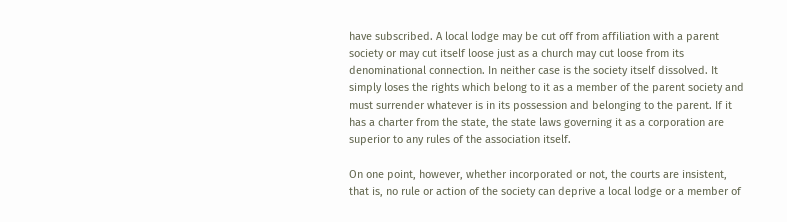have subscribed. A local lodge may be cut off from affiliation with a parent society or may cut itself loose just as a church may cut loose from its denominational connection. In neither case is the society itself dissolved. It simply loses the rights which belong to it as a member of the parent society and must surrender whatever is in its possession and belonging to the parent. If it has a charter from the state, the state laws governing it as a corporation are superior to any rules of the association itself.

On one point, however, whether incorporated or not, the courts are insistent, that is, no rule or action of the society can deprive a local lodge or a member of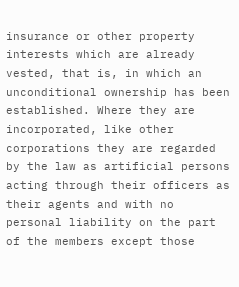insurance or other property interests which are already vested, that is, in which an unconditional ownership has been established. Where they are incorporated, like other corporations they are regarded by the law as artificial persons acting through their officers as their agents and with no personal liability on the part of the members except those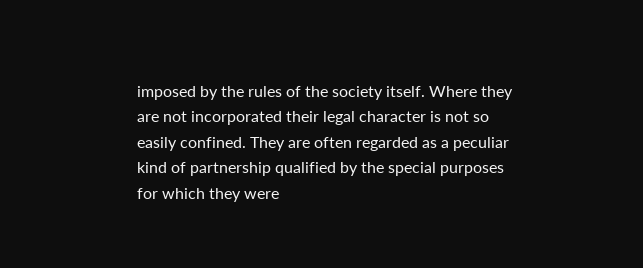imposed by the rules of the society itself. Where they are not incorporated their legal character is not so easily confined. They are often regarded as a peculiar kind of partnership qualified by the special purposes for which they were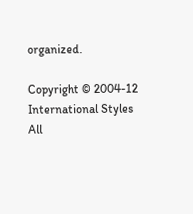organized.

Copyright © 2004-12
International Styles
All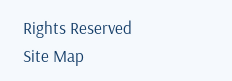Rights Reserved
Site Map